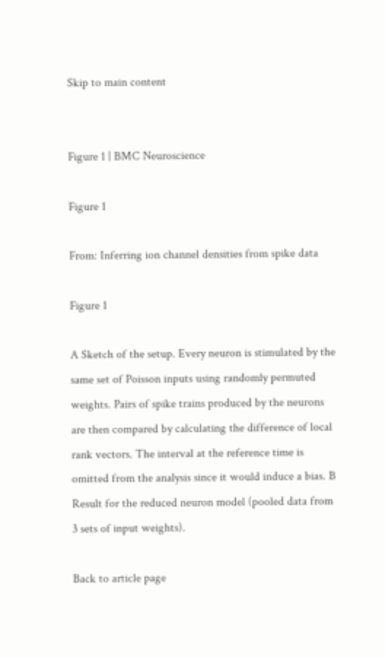Skip to main content


Figure 1 | BMC Neuroscience

Figure 1

From: Inferring ion channel densities from spike data

Figure 1

A Sketch of the setup. Every neuron is stimulated by the same set of Poisson inputs using randomly permuted weights. Pairs of spike trains produced by the neurons are then compared by calculating the difference of local rank vectors. The interval at the reference time is omitted from the analysis since it would induce a bias. B Result for the reduced neuron model (pooled data from 3 sets of input weights).

Back to article page